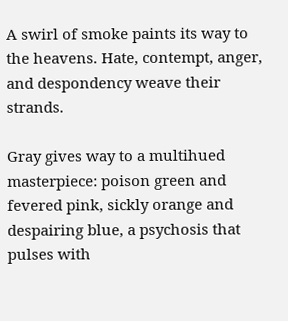A swirl of smoke paints its way to the heavens. Hate, contempt, anger, and despondency weave their strands.

Gray gives way to a multihued masterpiece: poison green and fevered pink, sickly orange and despairing blue, a psychosis that pulses with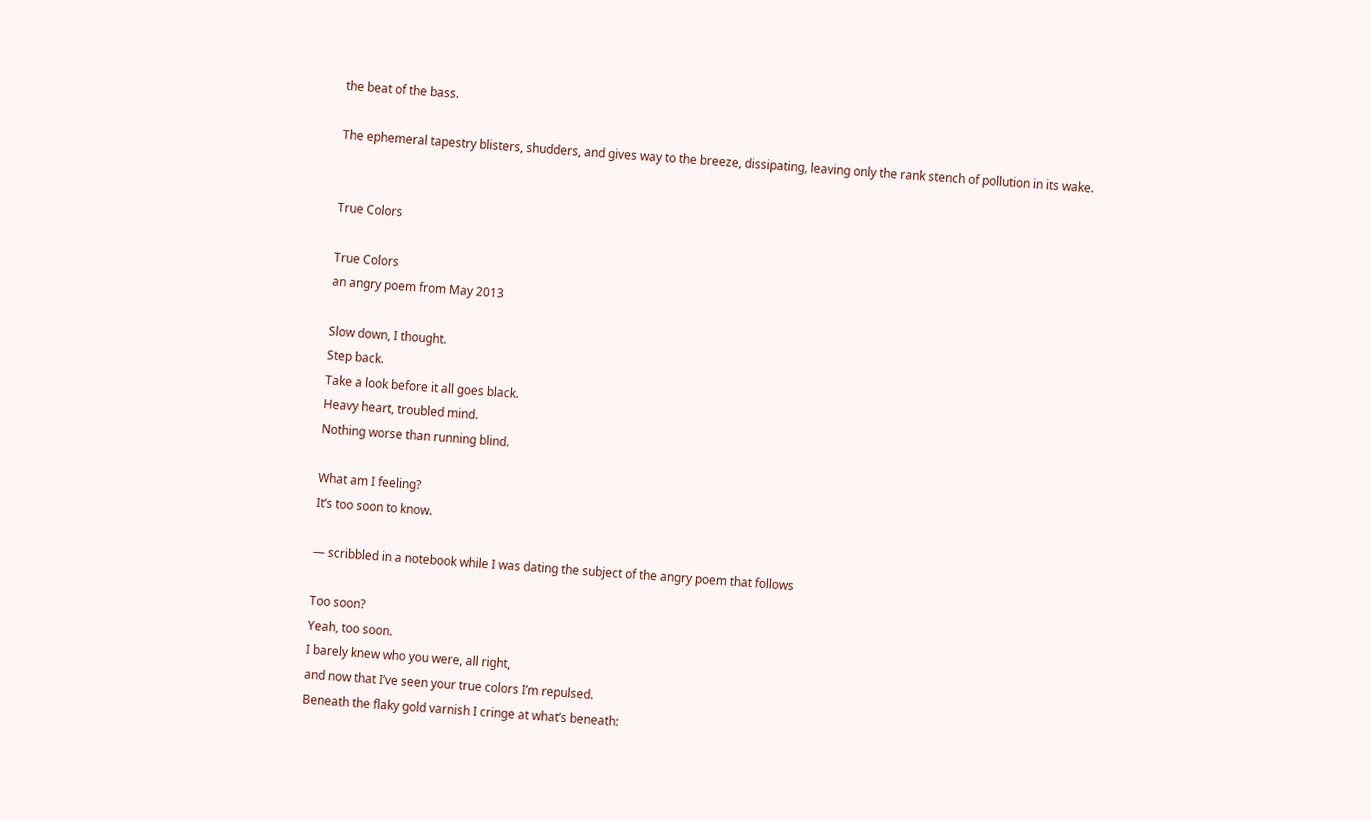the beat of the bass.

The ephemeral tapestry blisters, shudders, and gives way to the breeze, dissipating, leaving only the rank stench of pollution in its wake.


True Colors

True Colors
an angry poem from May 2013

Slow down, I thought.
Step back.
Take a look before it all goes black.
Heavy heart, troubled mind.
Nothing worse than running blind.

What am I feeling?
It’s too soon to know.

— scribbled in a notebook while I was dating the subject of the angry poem that follows

Too soon?
Yeah, too soon.
I barely knew who you were, all right,
and now that I’ve seen your true colors I’m repulsed.
Beneath the flaky gold varnish I cringe at what’s beneath: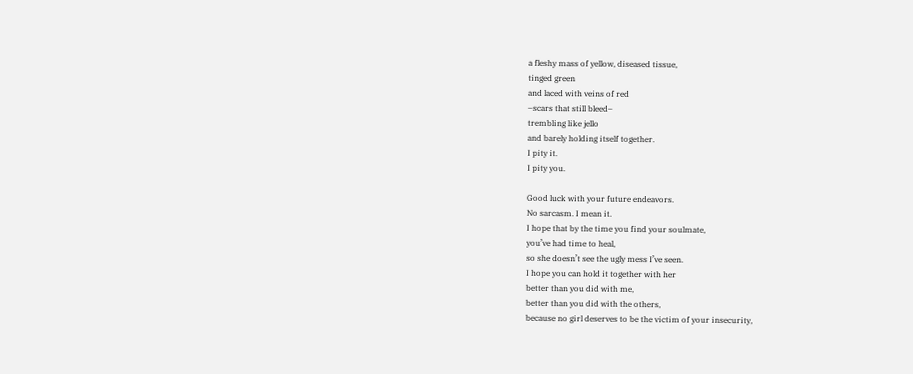a fleshy mass of yellow, diseased tissue,
tinged green
and laced with veins of red
–scars that still bleed–
trembling like jello
and barely holding itself together.
I pity it.
I pity you.

Good luck with your future endeavors.
No sarcasm. I mean it.
I hope that by the time you find your soulmate,
you’ve had time to heal,
so she doesn’t see the ugly mess I’ve seen.
I hope you can hold it together with her
better than you did with me,
better than you did with the others,
because no girl deserves to be the victim of your insecurity,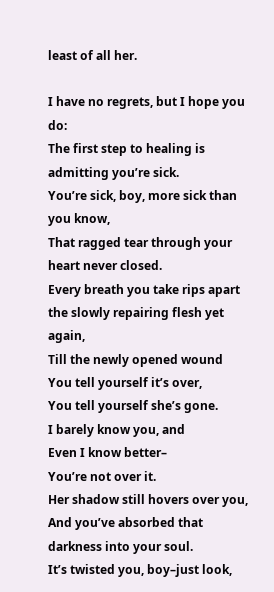least of all her.

I have no regrets, but I hope you do:
The first step to healing is admitting you’re sick.
You’re sick, boy, more sick than you know,
That ragged tear through your heart never closed.
Every breath you take rips apart the slowly repairing flesh yet again,
Till the newly opened wound
You tell yourself it’s over,
You tell yourself she’s gone.
I barely know you, and
Even I know better–
You’re not over it.
Her shadow still hovers over you,
And you’ve absorbed that darkness into your soul.
It’s twisted you, boy–just look,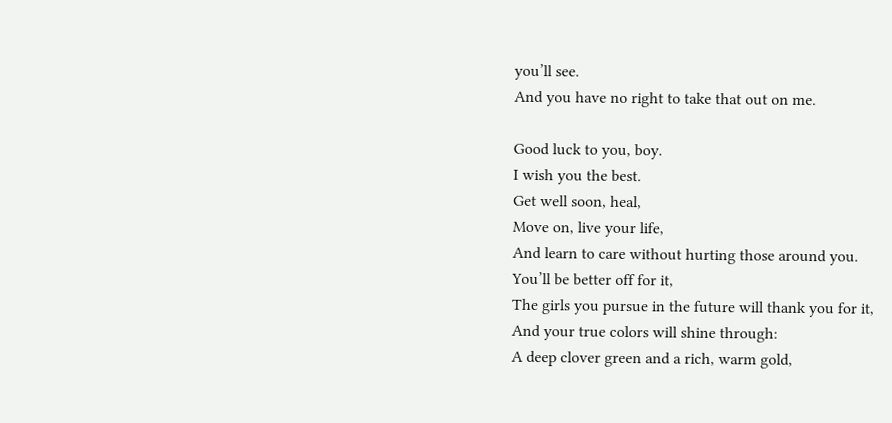you’ll see.
And you have no right to take that out on me.

Good luck to you, boy.
I wish you the best.
Get well soon, heal,
Move on, live your life,
And learn to care without hurting those around you.
You’ll be better off for it,
The girls you pursue in the future will thank you for it,
And your true colors will shine through:
A deep clover green and a rich, warm gold,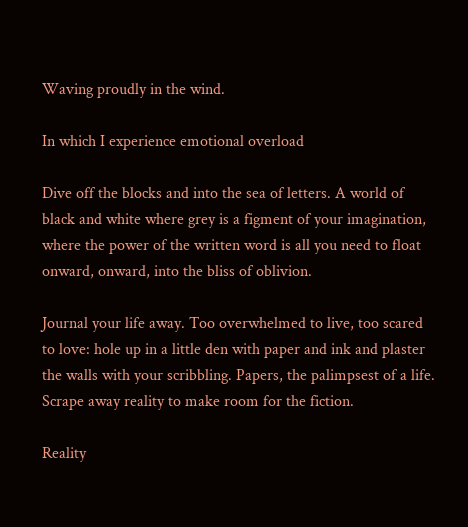Waving proudly in the wind.

In which I experience emotional overload

Dive off the blocks and into the sea of letters. A world of black and white where grey is a figment of your imagination, where the power of the written word is all you need to float onward, onward, into the bliss of oblivion.

Journal your life away. Too overwhelmed to live, too scared to love: hole up in a little den with paper and ink and plaster the walls with your scribbling. Papers, the palimpsest of a life. Scrape away reality to make room for the fiction.

Reality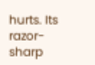hurts. Its razor-sharp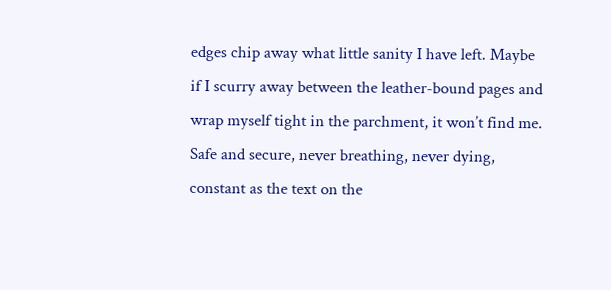edges chip away what little sanity I have left. Maybe if I scurry away between the leather-bound pages and wrap myself tight in the parchment, it won’t find me. Safe and secure, never breathing, never dying, constant as the text on the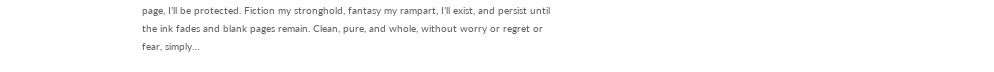page, I’ll be protected. Fiction my stronghold, fantasy my rampart, I’ll exist, and persist until the ink fades and blank pages remain. Clean, pure, and whole, without worry or regret or fear, simply…